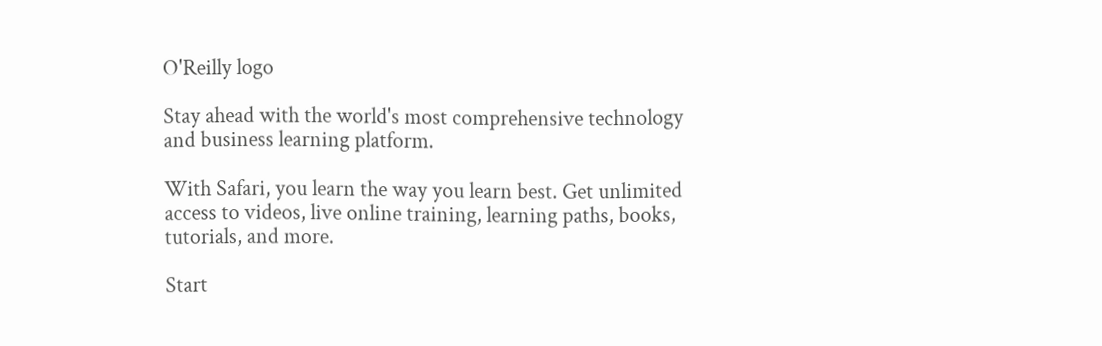O'Reilly logo

Stay ahead with the world's most comprehensive technology and business learning platform.

With Safari, you learn the way you learn best. Get unlimited access to videos, live online training, learning paths, books, tutorials, and more.

Start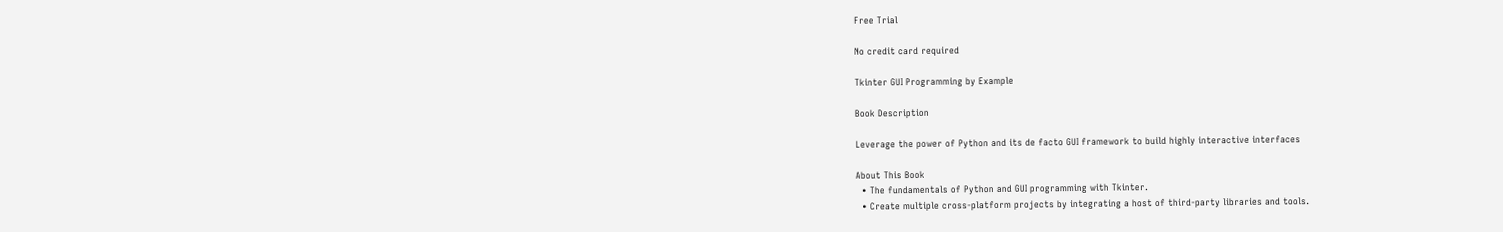Free Trial

No credit card required

Tkinter GUI Programming by Example

Book Description

Leverage the power of Python and its de facto GUI framework to build highly interactive interfaces

About This Book
  • The fundamentals of Python and GUI programming with Tkinter.
  • Create multiple cross-platform projects by integrating a host of third-party libraries and tools.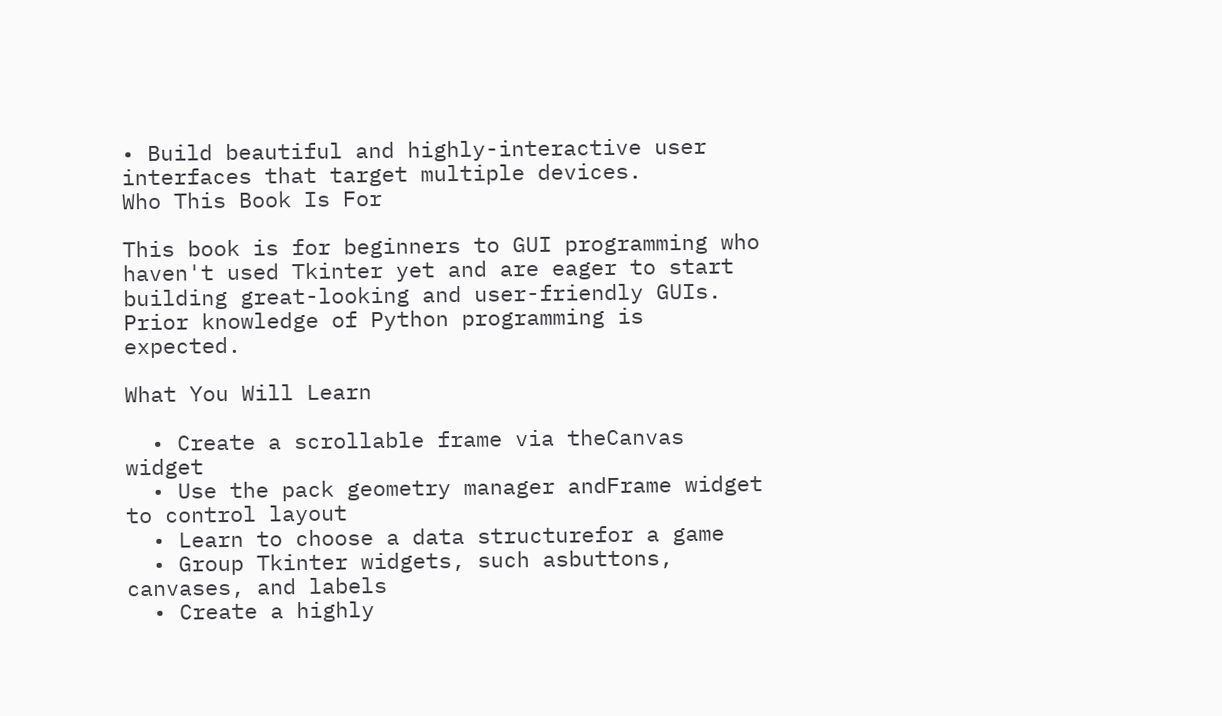• Build beautiful and highly-interactive user interfaces that target multiple devices.
Who This Book Is For

This book is for beginners to GUI programming who haven't used Tkinter yet and are eager to start building great-looking and user-friendly GUIs. Prior knowledge of Python programming is expected.

What You Will Learn

  • Create a scrollable frame via theCanvas widget
  • Use the pack geometry manager andFrame widget to control layout
  • Learn to choose a data structurefor a game
  • Group Tkinter widgets, such asbuttons, canvases, and labels
  • Create a highly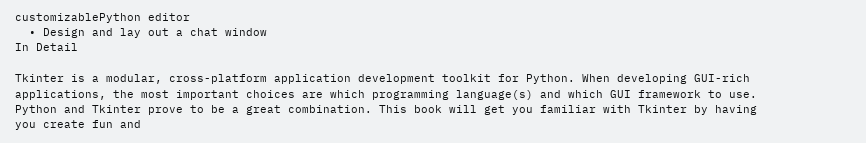customizablePython editor
  • Design and lay out a chat window
In Detail

Tkinter is a modular, cross-platform application development toolkit for Python. When developing GUI-rich applications, the most important choices are which programming language(s) and which GUI framework to use. Python and Tkinter prove to be a great combination. This book will get you familiar with Tkinter by having you create fun and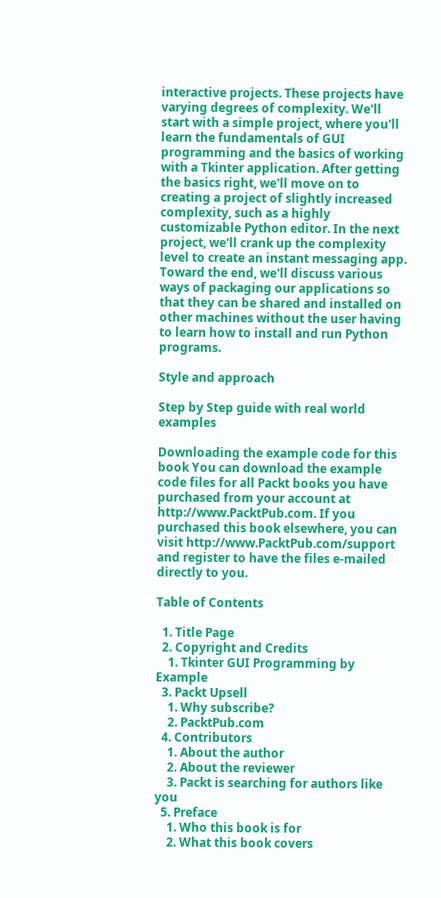interactive projects. These projects have varying degrees of complexity. We'll start with a simple project, where you'll learn the fundamentals of GUI programming and the basics of working with a Tkinter application. After getting the basics right, we'll move on to creating a project of slightly increased complexity, such as a highly customizable Python editor. In the next project, we'll crank up the complexity level to create an instant messaging app. Toward the end, we'll discuss various ways of packaging our applications so that they can be shared and installed on other machines without the user having to learn how to install and run Python programs.

Style and approach

Step by Step guide with real world examples

Downloading the example code for this book You can download the example code files for all Packt books you have purchased from your account at http://www.PacktPub.com. If you purchased this book elsewhere, you can visit http://www.PacktPub.com/support and register to have the files e-mailed directly to you.

Table of Contents

  1. Title Page
  2. Copyright and Credits
    1. Tkinter GUI Programming by Example
  3. Packt Upsell
    1. Why subscribe?
    2. PacktPub.com
  4. Contributors
    1. About the author
    2. About the reviewer
    3. Packt is searching for authors like you
  5. Preface
    1. Who this book is for
    2. What this book covers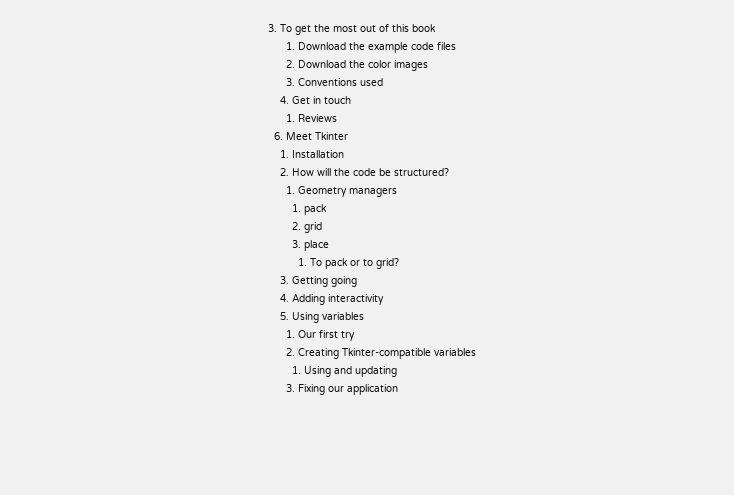3. To get the most out of this book
      1. Download the example code files
      2. Download the color images
      3. Conventions used
    4. Get in touch
      1. Reviews
  6. Meet Tkinter
    1. Installation
    2. How will the code be structured?
      1. Geometry managers
        1. pack
        2. grid
        3. place
          1. To pack or to grid?
    3. Getting going
    4. Adding interactivity
    5. Using variables
      1. Our first try
      2. Creating Tkinter-compatible variables
        1. Using and updating
      3. Fixing our application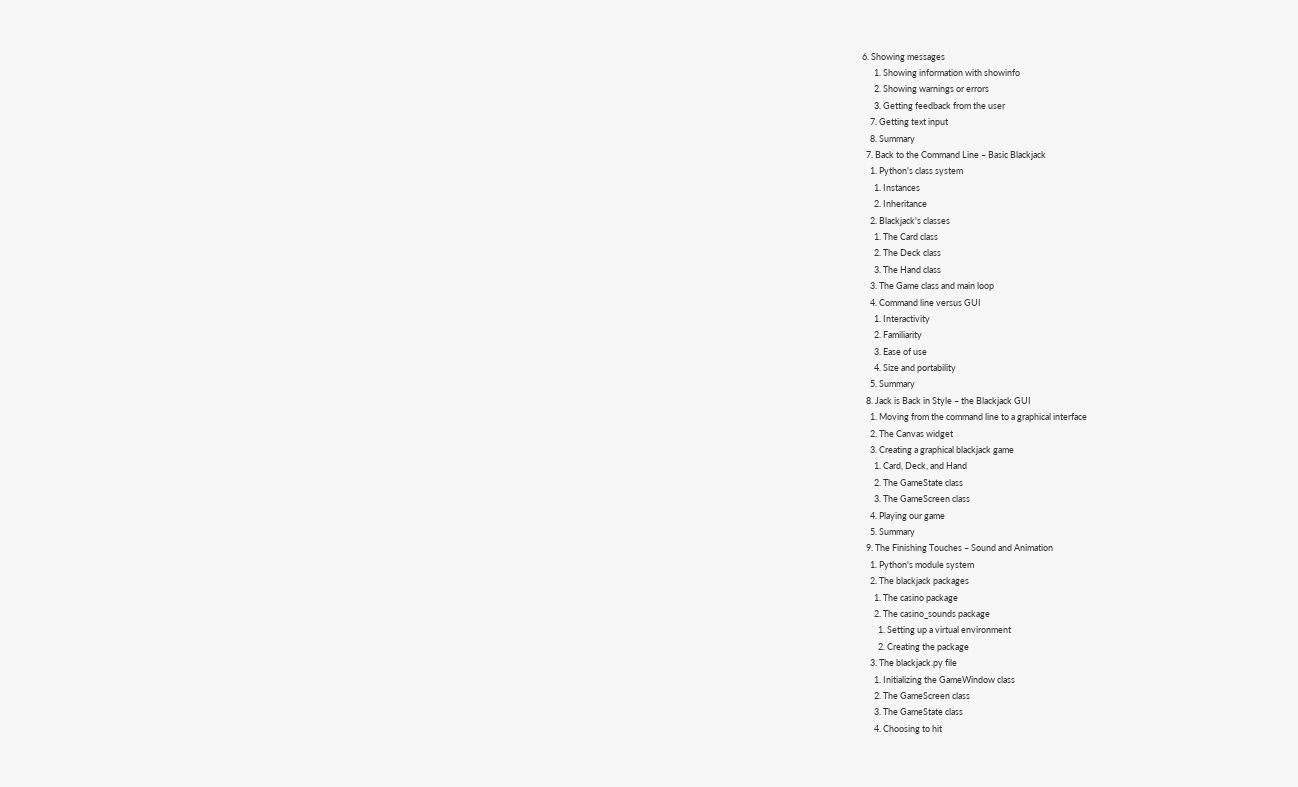6. Showing messages
      1. Showing information with showinfo
      2. Showing warnings or errors
      3. Getting feedback from the user
    7. Getting text input
    8. Summary
  7. Back to the Command Line – Basic Blackjack
    1. Python's class system
      1. Instances
      2. Inheritance
    2. Blackjack's classes
      1. The Card class
      2. The Deck class
      3. The Hand class
    3. The Game class and main loop
    4. Command line versus GUI
      1. Interactivity
      2. Familiarity
      3. Ease of use
      4. Size and portability
    5. Summary
  8. Jack is Back in Style – the Blackjack GUI
    1. Moving from the command line to a graphical interface
    2. The Canvas widget
    3. Creating a graphical blackjack game
      1. Card, Deck, and Hand
      2. The GameState class
      3. The GameScreen class
    4. Playing our game
    5. Summary
  9. The Finishing Touches – Sound and Animation
    1. Python's module system
    2. The blackjack packages
      1. The casino package
      2. The casino_sounds package
        1. Setting up a virtual environment
        2. Creating the package
    3. The blackjack.py file
      1. Initializing the GameWindow class
      2. The GameScreen class
      3. The GameState class
      4. Choosing to hit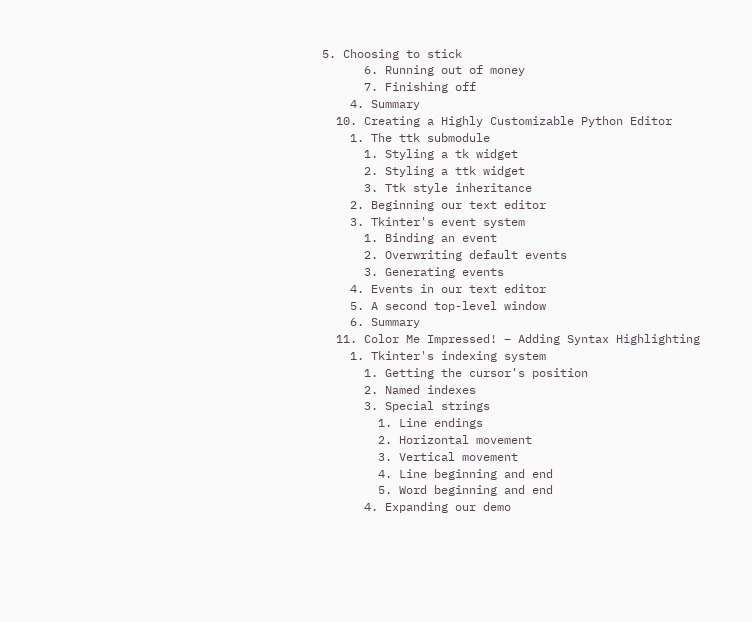5. Choosing to stick
      6. Running out of money
      7. Finishing off
    4. Summary
  10. Creating a Highly Customizable Python Editor
    1. The ttk submodule
      1. Styling a tk widget
      2. Styling a ttk widget
      3. Ttk style inheritance
    2. Beginning our text editor
    3. Tkinter's event system
      1. Binding an event
      2. Overwriting default events
      3. Generating events
    4. Events in our text editor
    5. A second top-level window
    6. Summary
  11. Color Me Impressed! – Adding Syntax Highlighting
    1. Tkinter's indexing system
      1. Getting the cursor's position
      2. Named indexes
      3. Special strings
        1. Line endings
        2. Horizontal movement
        3. Vertical movement
        4. Line beginning and end
        5. Word beginning and end
      4. Expanding our demo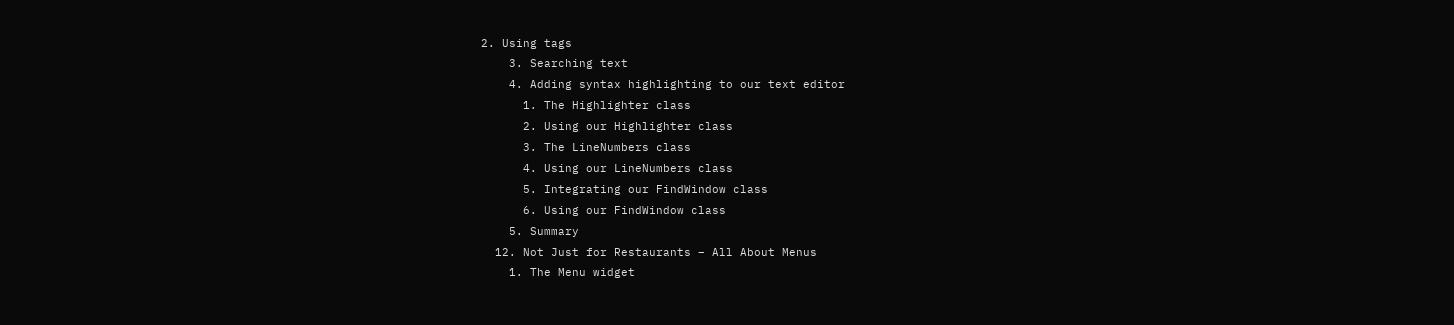2. Using tags
    3. Searching text
    4. Adding syntax highlighting to our text editor
      1. The Highlighter class
      2. Using our Highlighter class
      3. The LineNumbers class
      4. Using our LineNumbers class
      5. Integrating our FindWindow class
      6. Using our FindWindow class
    5. Summary
  12. Not Just for Restaurants – All About Menus
    1. The Menu widget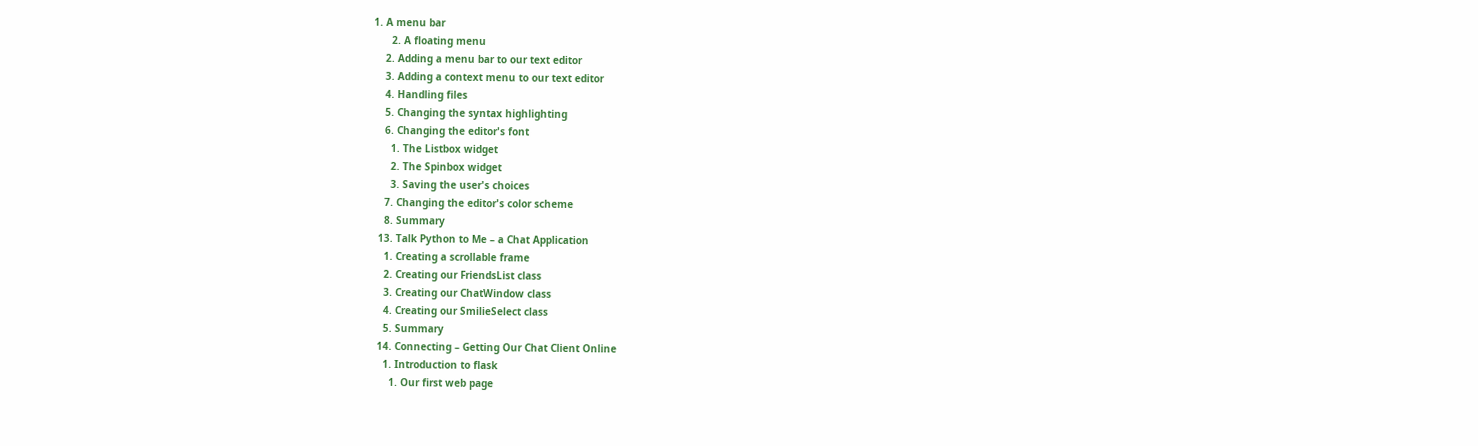1. A menu bar
      2. A floating menu
    2. Adding a menu bar to our text editor
    3. Adding a context menu to our text editor
    4. Handling files
    5. Changing the syntax highlighting
    6. Changing the editor's font
      1. The Listbox widget
      2. The Spinbox widget
      3. Saving the user's choices
    7. Changing the editor's color scheme
    8. Summary
  13. Talk Python to Me – a Chat Application
    1. Creating a scrollable frame
    2. Creating our FriendsList class
    3. Creating our ChatWindow class
    4. Creating our SmilieSelect class
    5. Summary
  14. Connecting – Getting Our Chat Client Online
    1. Introduction to flask
      1. Our first web page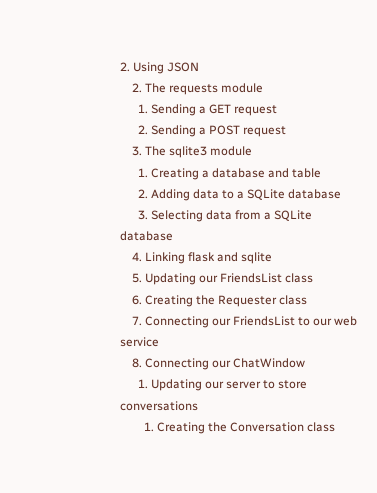2. Using JSON
    2. The requests module
      1. Sending a GET request
      2. Sending a POST request
    3. The sqlite3 module
      1. Creating a database and table
      2. Adding data to a SQLite database
      3. Selecting data from a SQLite database
    4. Linking flask and sqlite
    5. Updating our FriendsList class
    6. Creating the Requester class
    7. Connecting our FriendsList to our web service
    8. Connecting our ChatWindow
      1. Updating our server to store conversations
        1. Creating the Conversation class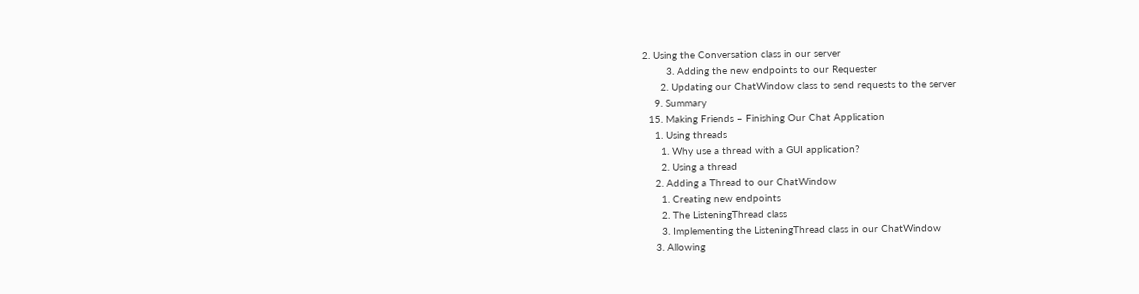2. Using the Conversation class in our server
        3. Adding the new endpoints to our Requester
      2. Updating our ChatWindow class to send requests to the server
    9. Summary
  15. Making Friends – Finishing Our Chat Application
    1. Using threads
      1. Why use a thread with a GUI application?
      2. Using a thread
    2. Adding a Thread to our ChatWindow
      1. Creating new endpoints
      2. The ListeningThread class
      3. Implementing the ListeningThread class in our ChatWindow
    3. Allowing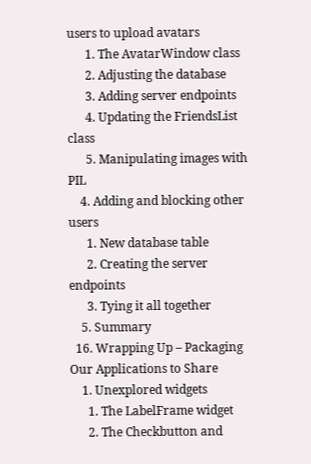users to upload avatars
      1. The AvatarWindow class
      2. Adjusting the database
      3. Adding server endpoints
      4. Updating the FriendsList class
      5. Manipulating images with PIL
    4. Adding and blocking other users
      1. New database table
      2. Creating the server endpoints
      3. Tying it all together
    5. Summary
  16. Wrapping Up – Packaging Our Applications to Share
    1. Unexplored widgets
      1. The LabelFrame widget
      2. The Checkbutton and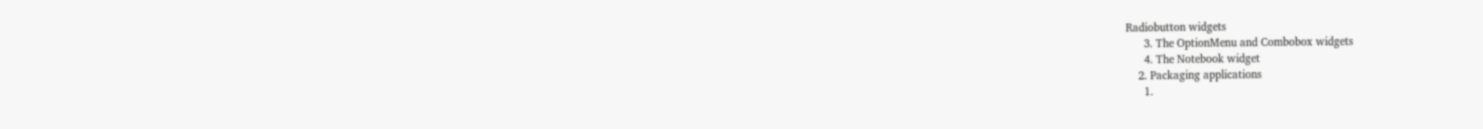Radiobutton widgets
      3. The OptionMenu and Combobox widgets
      4. The Notebook widget
    2. Packaging applications
      1.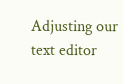Adjusting our text editor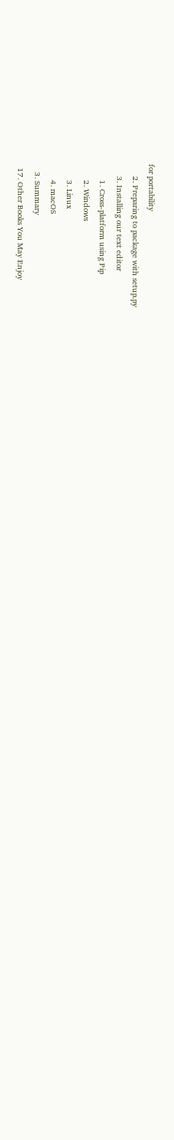for portability
      2. Preparing to package with setup.py
      3. Installing our text editor
        1. Cross-platform using Pip
        2. Windows
        3. Linux
        4. macOS
    3. Summary
  17. Other Books You May Enjoy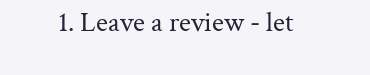1. Leave a review - let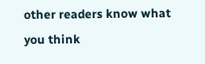other readers know what you think